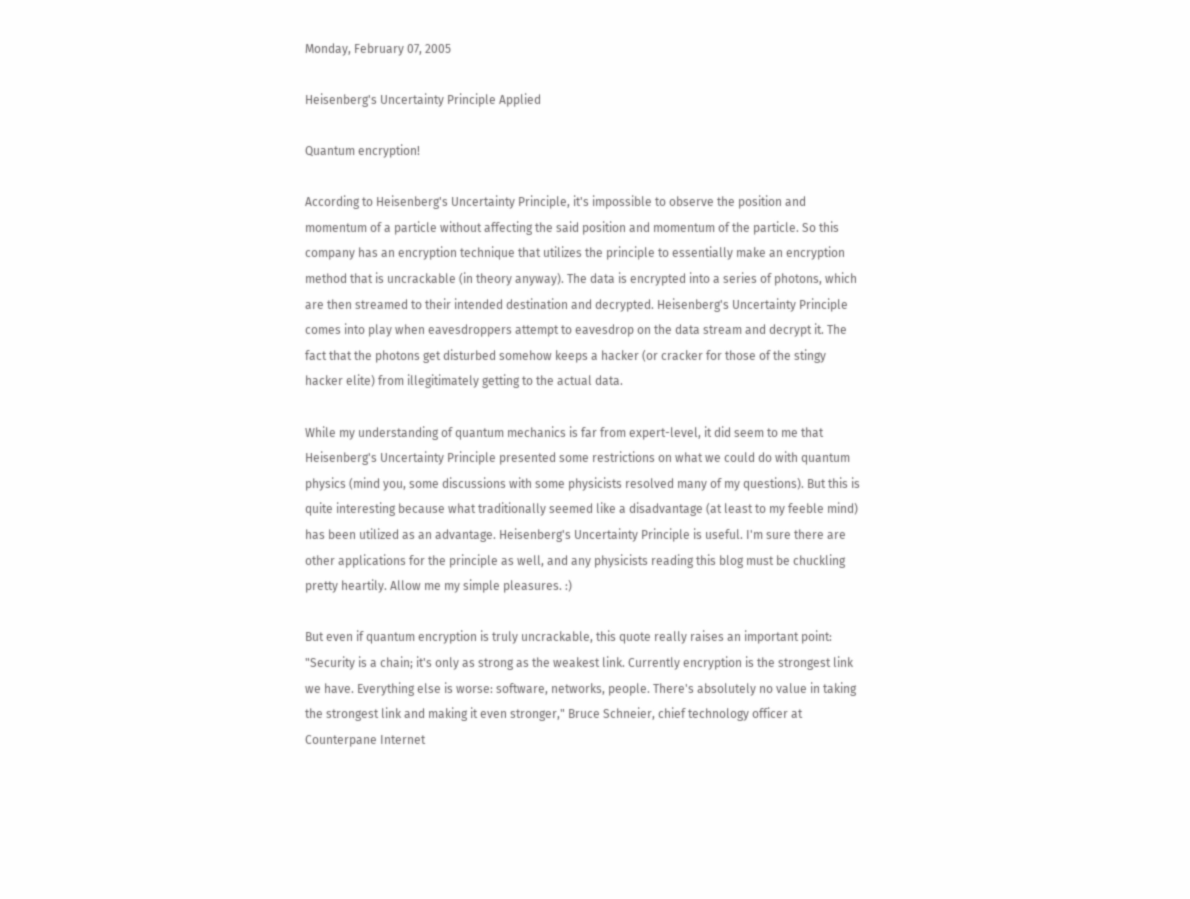Monday, February 07, 2005

Heisenberg's Uncertainty Principle Applied

Quantum encryption!

According to Heisenberg's Uncertainty Principle, it's impossible to observe the position and momentum of a particle without affecting the said position and momentum of the particle. So this company has an encryption technique that utilizes the principle to essentially make an encryption method that is uncrackable (in theory anyway). The data is encrypted into a series of photons, which are then streamed to their intended destination and decrypted. Heisenberg's Uncertainty Principle comes into play when eavesdroppers attempt to eavesdrop on the data stream and decrypt it. The fact that the photons get disturbed somehow keeps a hacker (or cracker for those of the stingy hacker elite) from illegitimately getting to the actual data.

While my understanding of quantum mechanics is far from expert-level, it did seem to me that Heisenberg's Uncertainty Principle presented some restrictions on what we could do with quantum physics (mind you, some discussions with some physicists resolved many of my questions). But this is quite interesting because what traditionally seemed like a disadvantage (at least to my feeble mind) has been utilized as an advantage. Heisenberg's Uncertainty Principle is useful. I'm sure there are other applications for the principle as well, and any physicists reading this blog must be chuckling pretty heartily. Allow me my simple pleasures. :)

But even if quantum encryption is truly uncrackable, this quote really raises an important point:
"Security is a chain; it's only as strong as the weakest link. Currently encryption is the strongest link we have. Everything else is worse: software, networks, people. There's absolutely no value in taking the strongest link and making it even stronger," Bruce Schneier, chief technology officer at Counterpane Internet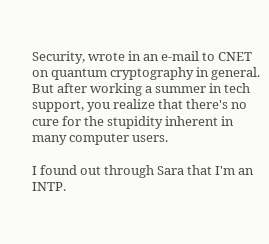Security, wrote in an e-mail to CNET on quantum cryptography in general.
But after working a summer in tech support, you realize that there's no cure for the stupidity inherent in many computer users.

I found out through Sara that I'm an INTP.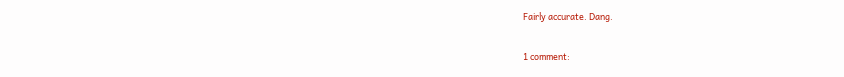Fairly accurate. Dang.

1 comment: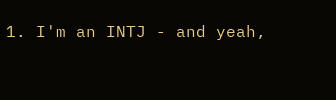1. I'm an INTJ - and yeah,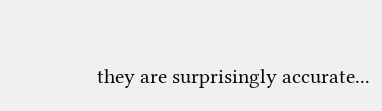they are surprisingly accurate...